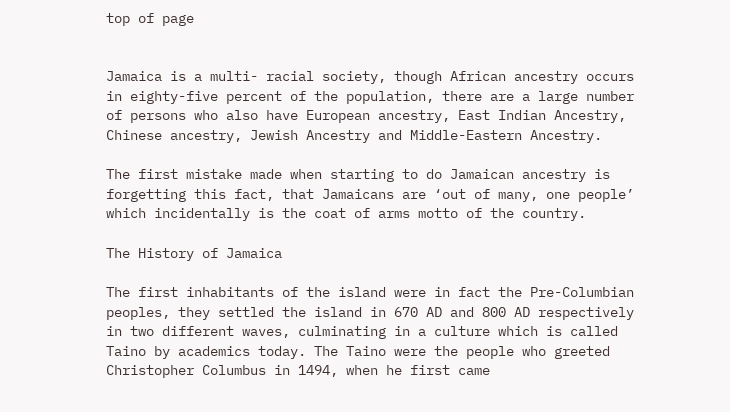top of page


Jamaica is a multi- racial society, though African ancestry occurs in eighty-five percent of the population, there are a large number of persons who also have European ancestry, East Indian Ancestry, Chinese ancestry, Jewish Ancestry and Middle-Eastern Ancestry.

The first mistake made when starting to do Jamaican ancestry is forgetting this fact, that Jamaicans are ‘out of many, one people’ which incidentally is the coat of arms motto of the country.

The History of Jamaica

The first inhabitants of the island were in fact the Pre-Columbian peoples, they settled the island in 670 AD and 800 AD respectively in two different waves, culminating in a culture which is called Taino by academics today. The Taino were the people who greeted Christopher Columbus in 1494, when he first came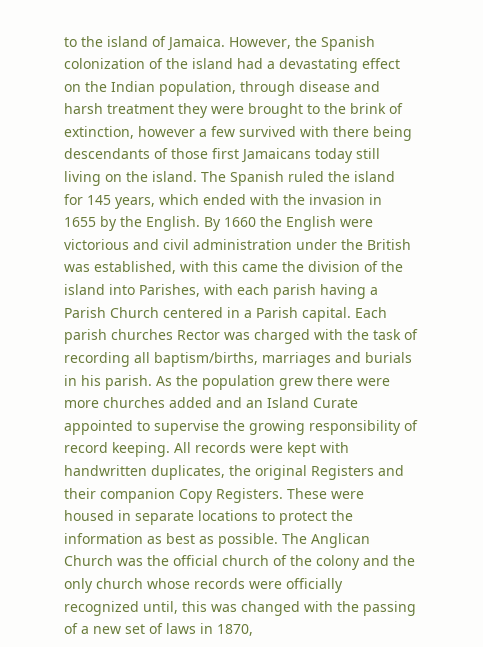to the island of Jamaica. However, the Spanish colonization of the island had a devastating effect on the Indian population, through disease and harsh treatment they were brought to the brink of extinction, however a few survived with there being descendants of those first Jamaicans today still living on the island. The Spanish ruled the island for 145 years, which ended with the invasion in 1655 by the English. By 1660 the English were victorious and civil administration under the British was established, with this came the division of the island into Parishes, with each parish having a Parish Church centered in a Parish capital. Each parish churches Rector was charged with the task of recording all baptism/births, marriages and burials in his parish. As the population grew there were more churches added and an Island Curate appointed to supervise the growing responsibility of record keeping. All records were kept with handwritten duplicates, the original Registers and their companion Copy Registers. These were housed in separate locations to protect the information as best as possible. The Anglican Church was the official church of the colony and the only church whose records were officially recognized until, this was changed with the passing of a new set of laws in 1870,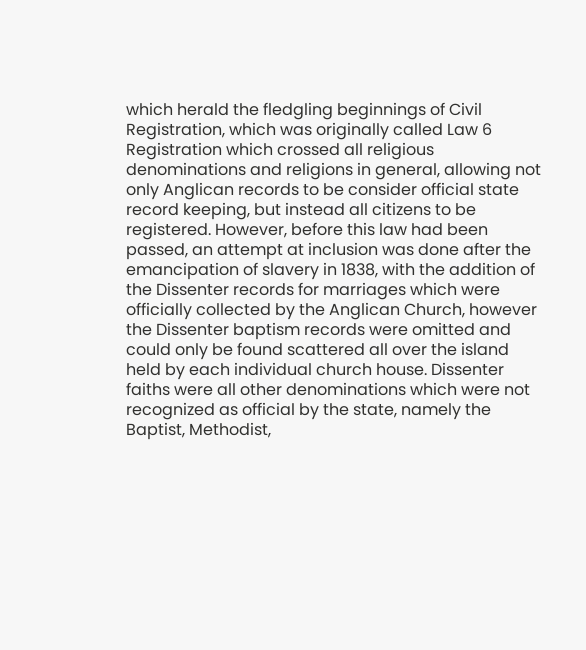which herald the fledgling beginnings of Civil Registration, which was originally called Law 6 Registration which crossed all religious denominations and religions in general, allowing not only Anglican records to be consider official state record keeping, but instead all citizens to be registered. However, before this law had been passed, an attempt at inclusion was done after the emancipation of slavery in 1838, with the addition of the Dissenter records for marriages which were officially collected by the Anglican Church, however the Dissenter baptism records were omitted and could only be found scattered all over the island held by each individual church house. Dissenter faiths were all other denominations which were not recognized as official by the state, namely the Baptist, Methodist,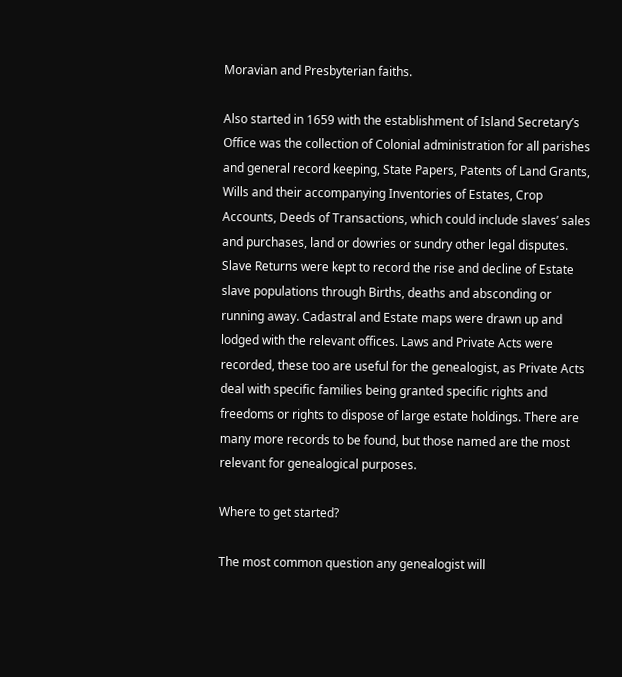Moravian and Presbyterian faiths.

Also started in 1659 with the establishment of Island Secretary’s Office was the collection of Colonial administration for all parishes and general record keeping, State Papers, Patents of Land Grants, Wills and their accompanying Inventories of Estates, Crop Accounts, Deeds of Transactions, which could include slaves’ sales and purchases, land or dowries or sundry other legal disputes. Slave Returns were kept to record the rise and decline of Estate slave populations through Births, deaths and absconding or running away. Cadastral and Estate maps were drawn up and lodged with the relevant offices. Laws and Private Acts were recorded, these too are useful for the genealogist, as Private Acts deal with specific families being granted specific rights and freedoms or rights to dispose of large estate holdings. There are many more records to be found, but those named are the most relevant for genealogical purposes.

Where to get started?

The most common question any genealogist will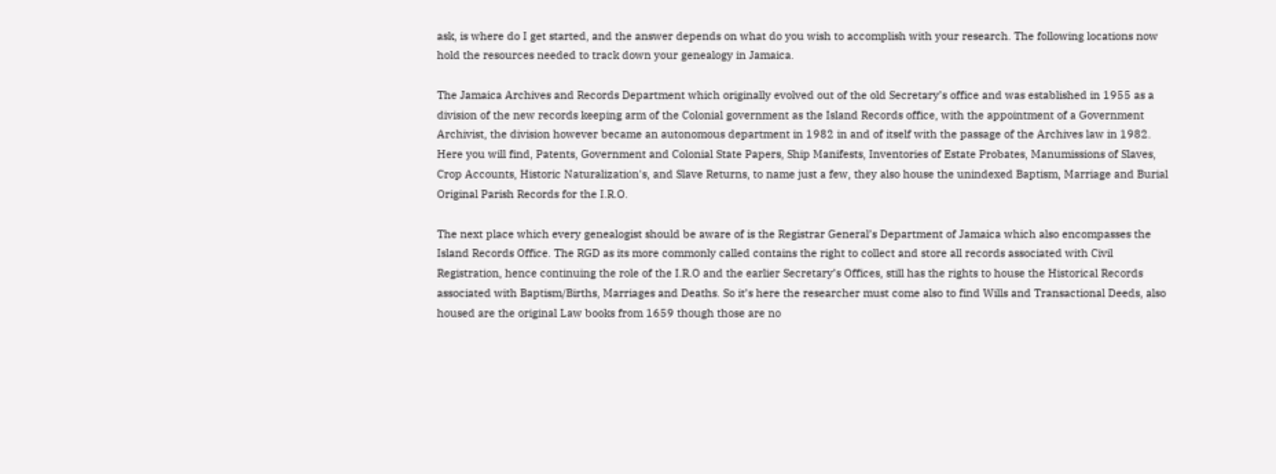ask, is where do I get started, and the answer depends on what do you wish to accomplish with your research. The following locations now hold the resources needed to track down your genealogy in Jamaica.

The Jamaica Archives and Records Department which originally evolved out of the old Secretary’s office and was established in 1955 as a division of the new records keeping arm of the Colonial government as the Island Records office, with the appointment of a Government Archivist, the division however became an autonomous department in 1982 in and of itself with the passage of the Archives law in 1982. Here you will find, Patents, Government and Colonial State Papers, Ship Manifests, Inventories of Estate Probates, Manumissions of Slaves, Crop Accounts, Historic Naturalization's, and Slave Returns, to name just a few, they also house the unindexed Baptism, Marriage and Burial Original Parish Records for the I.R.O.

The next place which every genealogist should be aware of is the Registrar General’s Department of Jamaica which also encompasses the Island Records Office. The RGD as its more commonly called contains the right to collect and store all records associated with Civil Registration, hence continuing the role of the I.R.O and the earlier Secretary’s Offices, still has the rights to house the Historical Records associated with Baptism/Births, Marriages and Deaths. So it’s here the researcher must come also to find Wills and Transactional Deeds, also housed are the original Law books from 1659 though those are no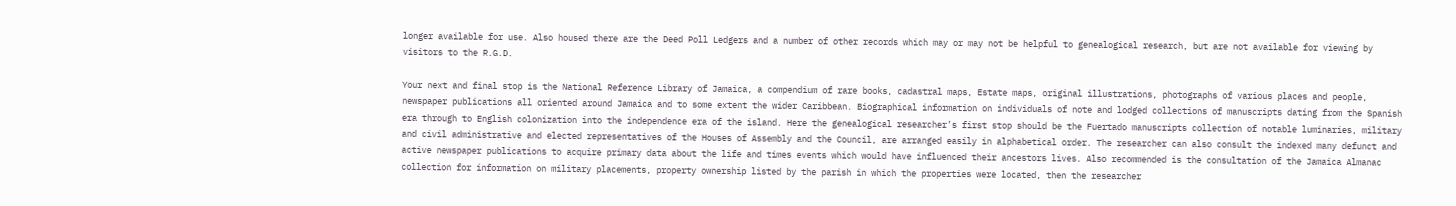longer available for use. Also housed there are the Deed Poll Ledgers and a number of other records which may or may not be helpful to genealogical research, but are not available for viewing by visitors to the R.G.D.

Your next and final stop is the National Reference Library of Jamaica, a compendium of rare books, cadastral maps, Estate maps, original illustrations, photographs of various places and people, newspaper publications all oriented around Jamaica and to some extent the wider Caribbean. Biographical information on individuals of note and lodged collections of manuscripts dating from the Spanish era through to English colonization into the independence era of the island. Here the genealogical researcher’s first stop should be the Fuertado manuscripts collection of notable luminaries, military and civil administrative and elected representatives of the Houses of Assembly and the Council, are arranged easily in alphabetical order. The researcher can also consult the indexed many defunct and active newspaper publications to acquire primary data about the life and times events which would have influenced their ancestors lives. Also recommended is the consultation of the Jamaica Almanac collection for information on military placements, property ownership listed by the parish in which the properties were located, then the researcher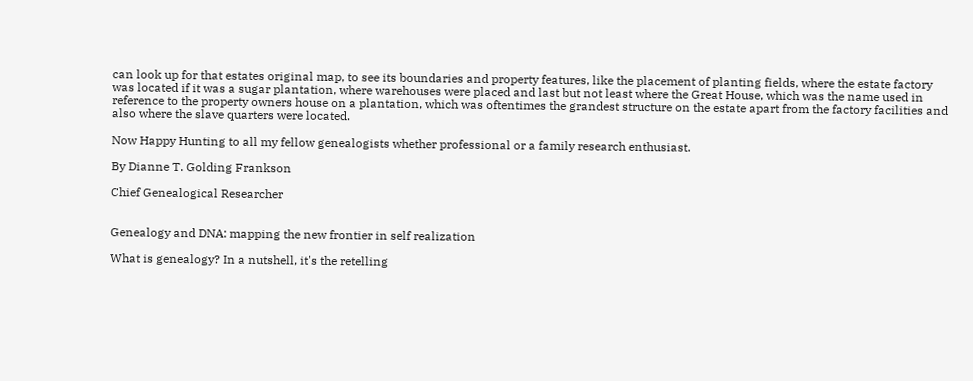can look up for that estates original map, to see its boundaries and property features, like the placement of planting fields, where the estate factory was located if it was a sugar plantation, where warehouses were placed and last but not least where the Great House, which was the name used in reference to the property owners house on a plantation, which was oftentimes the grandest structure on the estate apart from the factory facilities and also where the slave quarters were located.

Now Happy Hunting to all my fellow genealogists whether professional or a family research enthusiast.

By Dianne T. Golding Frankson

Chief Genealogical Researcher


Genealogy and DNA: mapping the new frontier in self realization

What is genealogy? In a nutshell, it's the retelling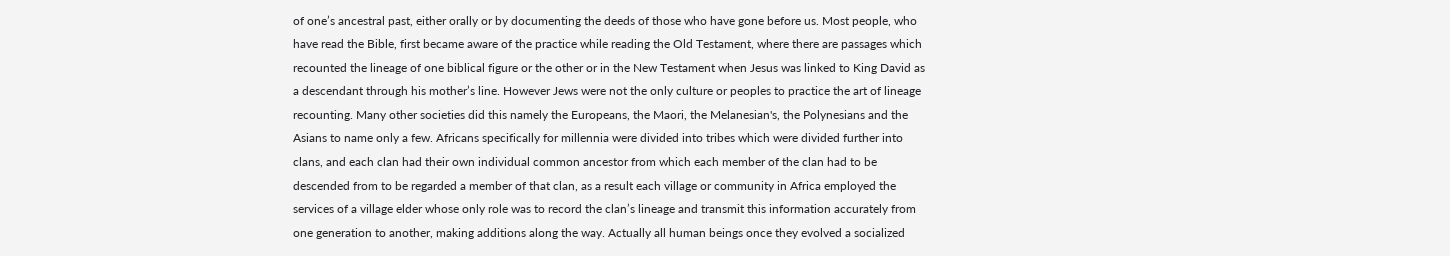of one’s ancestral past, either orally or by documenting the deeds of those who have gone before us. Most people, who have read the Bible, first became aware of the practice while reading the Old Testament, where there are passages which recounted the lineage of one biblical figure or the other or in the New Testament when Jesus was linked to King David as a descendant through his mother’s line. However Jews were not the only culture or peoples to practice the art of lineage recounting. Many other societies did this namely the Europeans, the Maori, the Melanesian's, the Polynesians and the Asians to name only a few. Africans specifically for millennia were divided into tribes which were divided further into clans, and each clan had their own individual common ancestor from which each member of the clan had to be descended from to be regarded a member of that clan, as a result each village or community in Africa employed the services of a village elder whose only role was to record the clan’s lineage and transmit this information accurately from one generation to another, making additions along the way. Actually all human beings once they evolved a socialized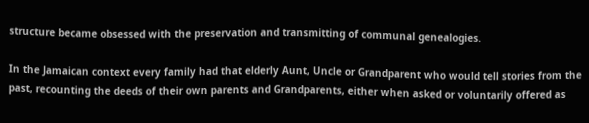structure became obsessed with the preservation and transmitting of communal genealogies.

In the Jamaican context every family had that elderly Aunt, Uncle or Grandparent who would tell stories from the past, recounting the deeds of their own parents and Grandparents, either when asked or voluntarily offered as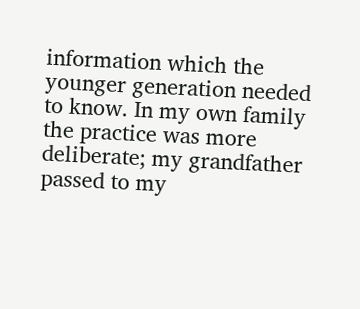information which the younger generation needed to know. In my own family the practice was more deliberate; my grandfather passed to my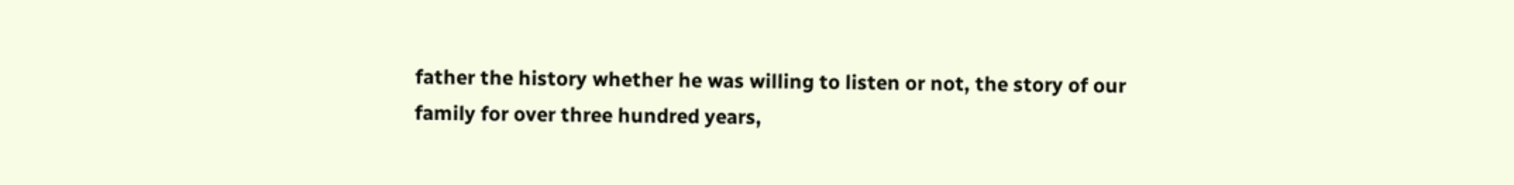father the history whether he was willing to listen or not, the story of our family for over three hundred years,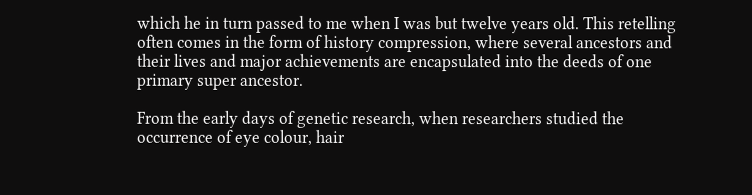which he in turn passed to me when I was but twelve years old. This retelling often comes in the form of history compression, where several ancestors and their lives and major achievements are encapsulated into the deeds of one primary super ancestor.

From the early days of genetic research, when researchers studied the occurrence of eye colour, hair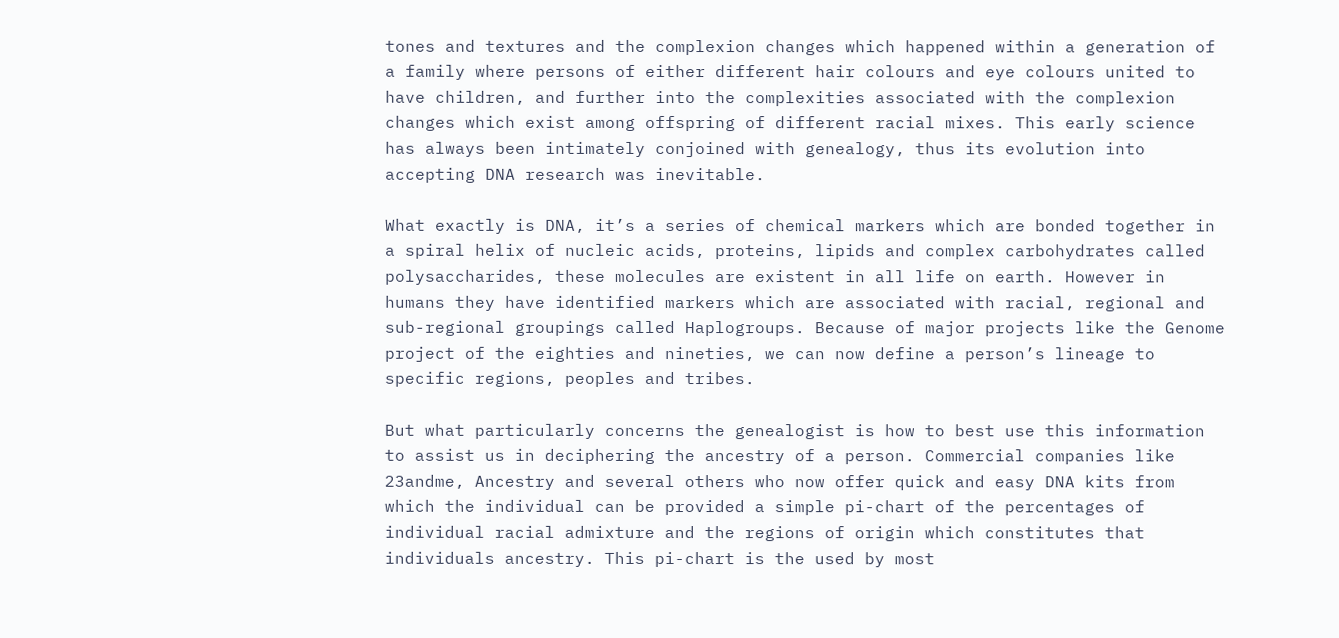tones and textures and the complexion changes which happened within a generation of a family where persons of either different hair colours and eye colours united to have children, and further into the complexities associated with the complexion changes which exist among offspring of different racial mixes. This early science has always been intimately conjoined with genealogy, thus its evolution into accepting DNA research was inevitable.

What exactly is DNA, it’s a series of chemical markers which are bonded together in a spiral helix of nucleic acids, proteins, lipids and complex carbohydrates called polysaccharides, these molecules are existent in all life on earth. However in humans they have identified markers which are associated with racial, regional and sub-regional groupings called Haplogroups. Because of major projects like the Genome project of the eighties and nineties, we can now define a person’s lineage to specific regions, peoples and tribes.

But what particularly concerns the genealogist is how to best use this information to assist us in deciphering the ancestry of a person. Commercial companies like 23andme, Ancestry and several others who now offer quick and easy DNA kits from which the individual can be provided a simple pi-chart of the percentages of individual racial admixture and the regions of origin which constitutes that individuals ancestry. This pi-chart is the used by most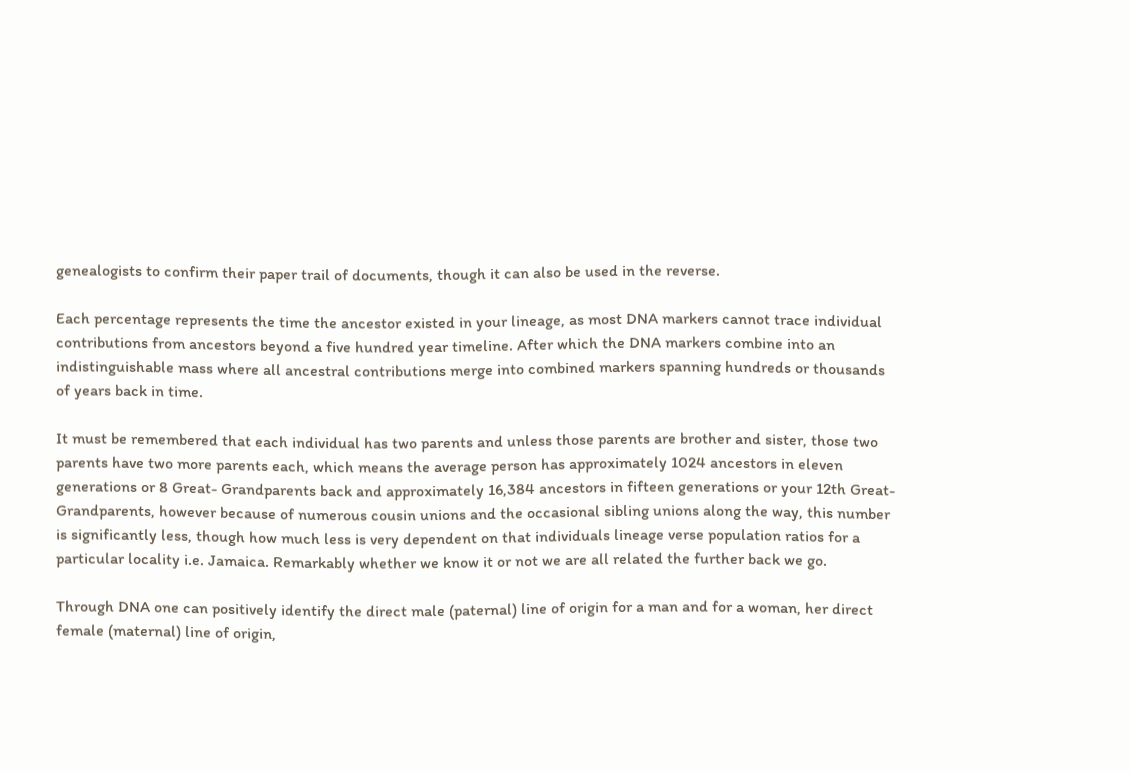genealogists to confirm their paper trail of documents, though it can also be used in the reverse.

Each percentage represents the time the ancestor existed in your lineage, as most DNA markers cannot trace individual contributions from ancestors beyond a five hundred year timeline. After which the DNA markers combine into an indistinguishable mass where all ancestral contributions merge into combined markers spanning hundreds or thousands of years back in time.

It must be remembered that each individual has two parents and unless those parents are brother and sister, those two parents have two more parents each, which means the average person has approximately 1024 ancestors in eleven generations or 8 Great- Grandparents back and approximately 16,384 ancestors in fifteen generations or your 12th Great-Grandparents, however because of numerous cousin unions and the occasional sibling unions along the way, this number is significantly less, though how much less is very dependent on that individuals lineage verse population ratios for a particular locality i.e. Jamaica. Remarkably whether we know it or not we are all related the further back we go.

Through DNA one can positively identify the direct male (paternal) line of origin for a man and for a woman, her direct female (maternal) line of origin,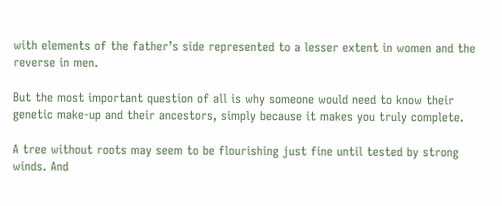with elements of the father’s side represented to a lesser extent in women and the reverse in men.

But the most important question of all is why someone would need to know their genetic make-up and their ancestors, simply because it makes you truly complete.

A tree without roots may seem to be flourishing just fine until tested by strong winds. And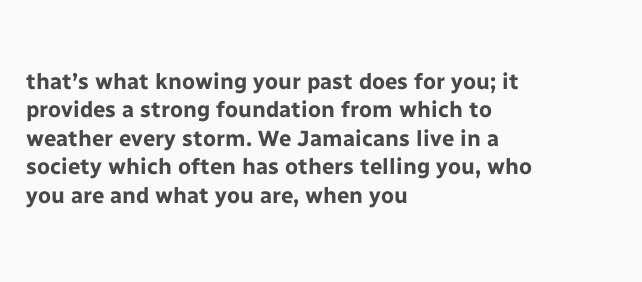that’s what knowing your past does for you; it provides a strong foundation from which to weather every storm. We Jamaicans live in a society which often has others telling you, who you are and what you are, when you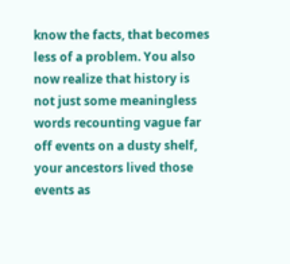know the facts, that becomes less of a problem. You also now realize that history is not just some meaningless words recounting vague far off events on a dusty shelf, your ancestors lived those events as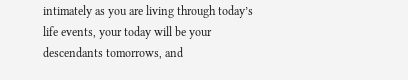intimately as you are living through today’s life events, your today will be your descendants tomorrows, and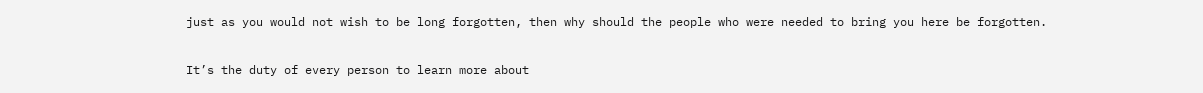just as you would not wish to be long forgotten, then why should the people who were needed to bring you here be forgotten.

It’s the duty of every person to learn more about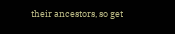their ancestors, so get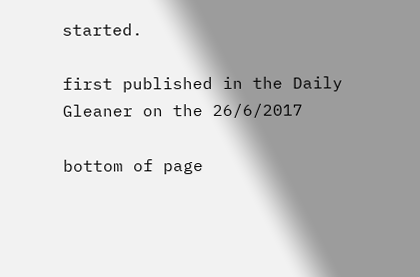started.

first published in the Daily Gleaner on the 26/6/2017

bottom of page